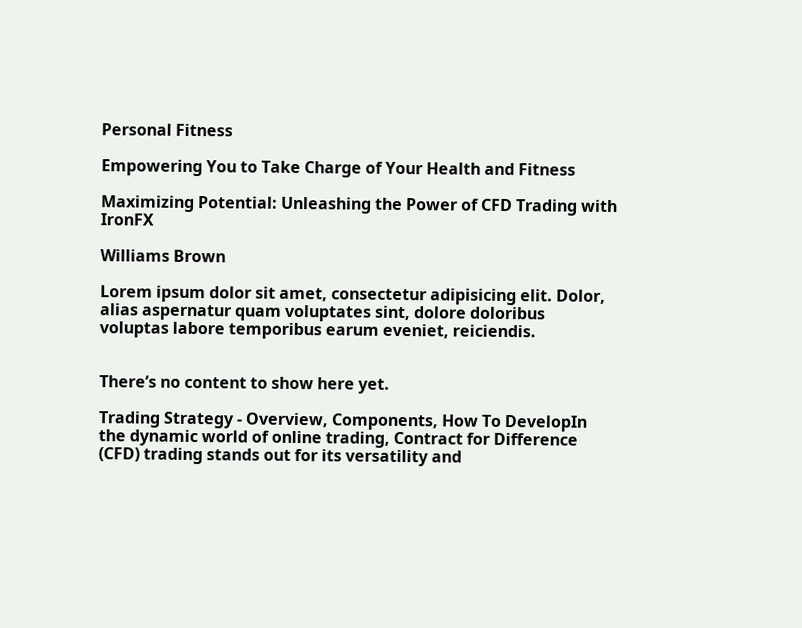Personal Fitness

Empowering You to Take Charge of Your Health and Fitness

Maximizing Potential: Unleashing the Power of CFD Trading with IronFX

Williams Brown

Lorem ipsum dolor sit amet, consectetur adipisicing elit. Dolor, alias aspernatur quam voluptates sint, dolore doloribus voluptas labore temporibus earum eveniet, reiciendis.


There’s no content to show here yet.

Trading Strategy - Overview, Components, How To DevelopIn the dynamic world of online trading, Contract for Difference (CFD) trading stands out for its versatility and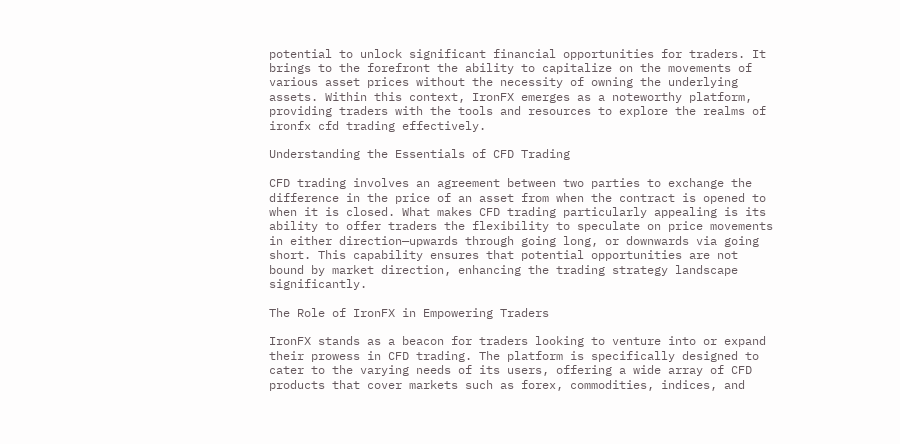potential to unlock significant financial opportunities for traders. It brings to the forefront the ability to capitalize on the movements of various asset prices without the necessity of owning the underlying assets. Within this context, IronFX emerges as a noteworthy platform, providing traders with the tools and resources to explore the realms of ironfx cfd trading effectively.

Understanding the Essentials of CFD Trading

CFD trading involves an agreement between two parties to exchange the difference in the price of an asset from when the contract is opened to when it is closed. What makes CFD trading particularly appealing is its ability to offer traders the flexibility to speculate on price movements in either direction—upwards through going long, or downwards via going short. This capability ensures that potential opportunities are not bound by market direction, enhancing the trading strategy landscape significantly.

The Role of IronFX in Empowering Traders

IronFX stands as a beacon for traders looking to venture into or expand their prowess in CFD trading. The platform is specifically designed to cater to the varying needs of its users, offering a wide array of CFD products that cover markets such as forex, commodities, indices, and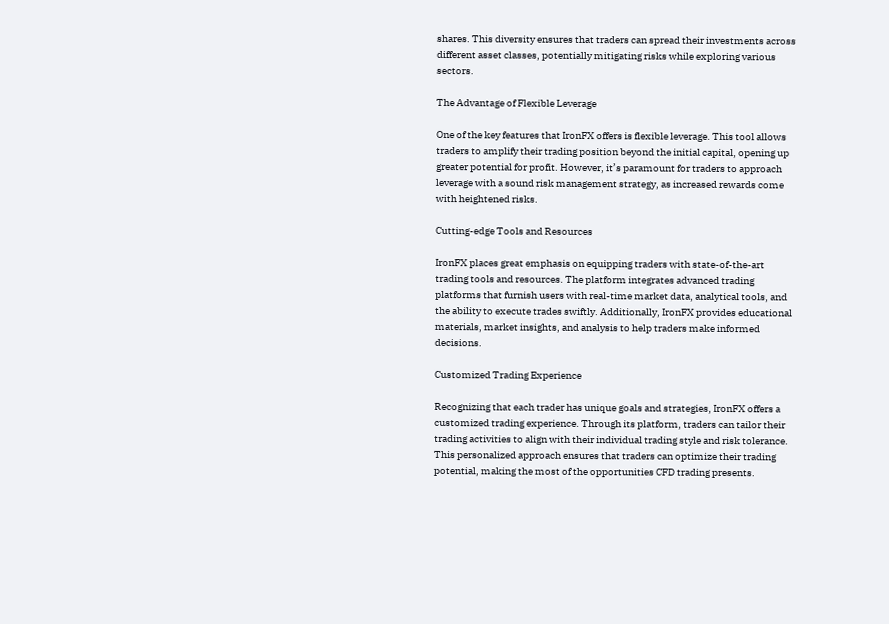shares. This diversity ensures that traders can spread their investments across different asset classes, potentially mitigating risks while exploring various sectors.

The Advantage of Flexible Leverage

One of the key features that IronFX offers is flexible leverage. This tool allows traders to amplify their trading position beyond the initial capital, opening up greater potential for profit. However, it’s paramount for traders to approach leverage with a sound risk management strategy, as increased rewards come with heightened risks.

Cutting-edge Tools and Resources

IronFX places great emphasis on equipping traders with state-of-the-art trading tools and resources. The platform integrates advanced trading platforms that furnish users with real-time market data, analytical tools, and the ability to execute trades swiftly. Additionally, IronFX provides educational materials, market insights, and analysis to help traders make informed decisions.

Customized Trading Experience

Recognizing that each trader has unique goals and strategies, IronFX offers a customized trading experience. Through its platform, traders can tailor their trading activities to align with their individual trading style and risk tolerance. This personalized approach ensures that traders can optimize their trading potential, making the most of the opportunities CFD trading presents.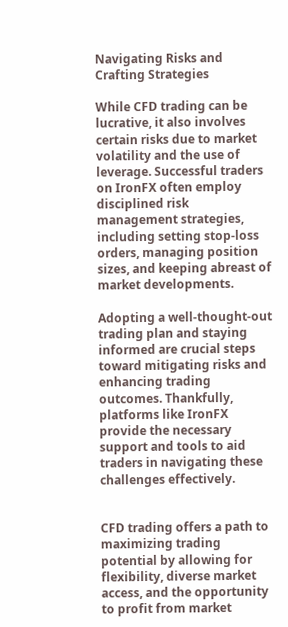Navigating Risks and Crafting Strategies

While CFD trading can be lucrative, it also involves certain risks due to market volatility and the use of leverage. Successful traders on IronFX often employ disciplined risk management strategies, including setting stop-loss orders, managing position sizes, and keeping abreast of market developments.

Adopting a well-thought-out trading plan and staying informed are crucial steps toward mitigating risks and enhancing trading outcomes. Thankfully, platforms like IronFX provide the necessary support and tools to aid traders in navigating these challenges effectively.


CFD trading offers a path to maximizing trading potential by allowing for flexibility, diverse market access, and the opportunity to profit from market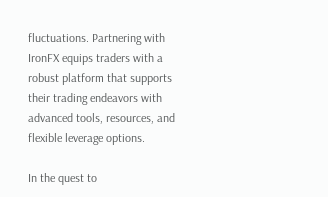fluctuations. Partnering with IronFX equips traders with a robust platform that supports their trading endeavors with advanced tools, resources, and flexible leverage options.

In the quest to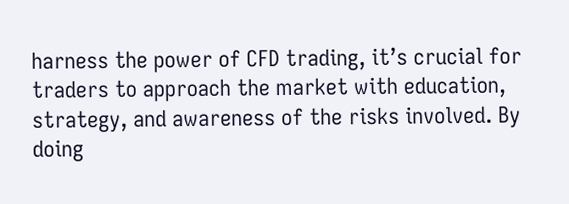harness the power of CFD trading, it’s crucial for traders to approach the market with education, strategy, and awareness of the risks involved. By doing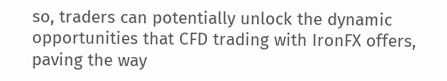so, traders can potentially unlock the dynamic opportunities that CFD trading with IronFX offers, paving the way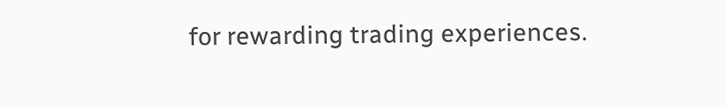for rewarding trading experiences.